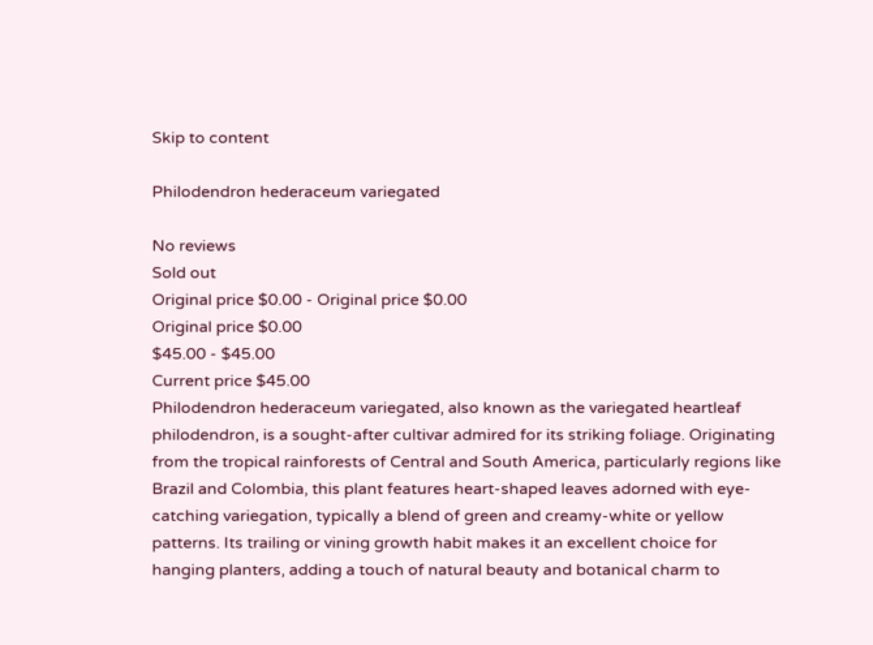Skip to content

Philodendron hederaceum variegated

No reviews
Sold out
Original price $0.00 - Original price $0.00
Original price $0.00
$45.00 - $45.00
Current price $45.00
Philodendron hederaceum variegated, also known as the variegated heartleaf philodendron, is a sought-after cultivar admired for its striking foliage. Originating from the tropical rainforests of Central and South America, particularly regions like Brazil and Colombia, this plant features heart-shaped leaves adorned with eye-catching variegation, typically a blend of green and creamy-white or yellow patterns. Its trailing or vining growth habit makes it an excellent choice for hanging planters, adding a touch of natural beauty and botanical charm to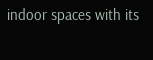indoor spaces with its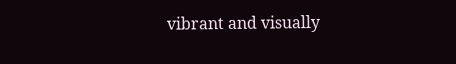vibrant and visually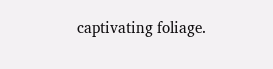captivating foliage.